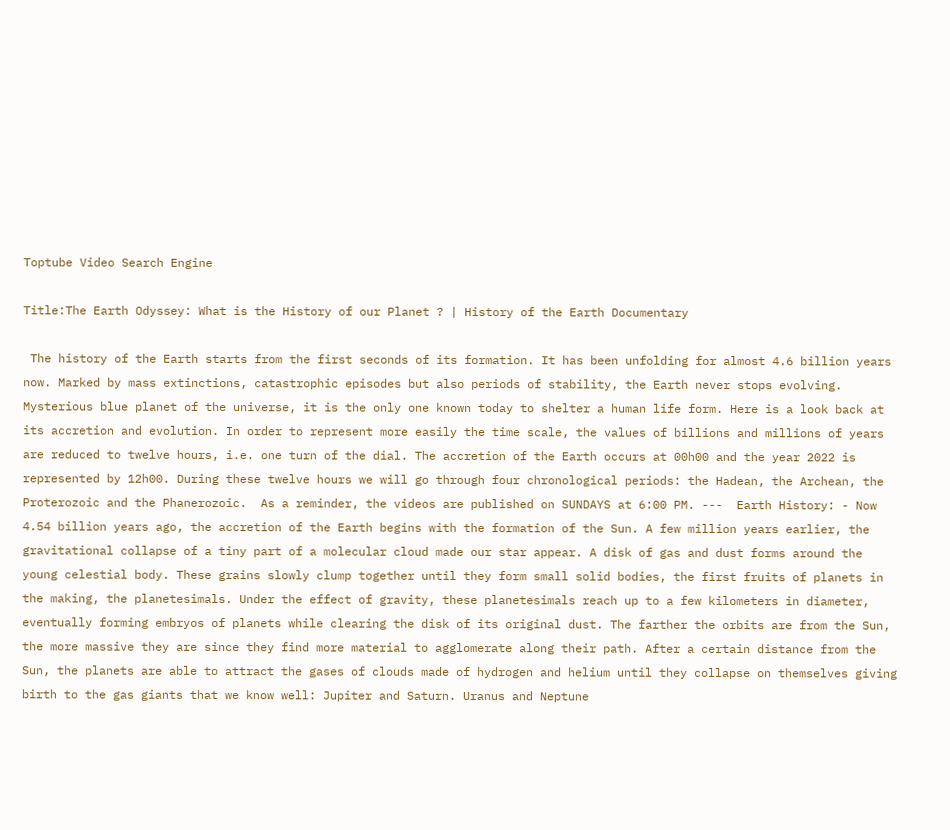Toptube Video Search Engine

Title:The Earth Odyssey: What is the History of our Planet ? | History of the Earth Documentary

 The history of the Earth starts from the first seconds of its formation. It has been unfolding for almost 4.6 billion years now. Marked by mass extinctions, catastrophic episodes but also periods of stability, the Earth never stops evolving. Mysterious blue planet of the universe, it is the only one known today to shelter a human life form. Here is a look back at its accretion and evolution. In order to represent more easily the time scale, the values of billions and millions of years are reduced to twelve hours, i.e. one turn of the dial. The accretion of the Earth occurs at 00h00 and the year 2022 is represented by 12h00. During these twelve hours we will go through four chronological periods: the Hadean, the Archean, the Proterozoic and the Phanerozoic.  As a reminder, the videos are published on SUNDAYS at 6:00 PM. ---  Earth History: - Now 4.54 billion years ago, the accretion of the Earth begins with the formation of the Sun. A few million years earlier, the gravitational collapse of a tiny part of a molecular cloud made our star appear. A disk of gas and dust forms around the young celestial body. These grains slowly clump together until they form small solid bodies, the first fruits of planets in the making, the planetesimals. Under the effect of gravity, these planetesimals reach up to a few kilometers in diameter, eventually forming embryos of planets while clearing the disk of its original dust. The farther the orbits are from the Sun, the more massive they are since they find more material to agglomerate along their path. After a certain distance from the Sun, the planets are able to attract the gases of clouds made of hydrogen and helium until they collapse on themselves giving birth to the gas giants that we know well: Jupiter and Saturn. Uranus and Neptune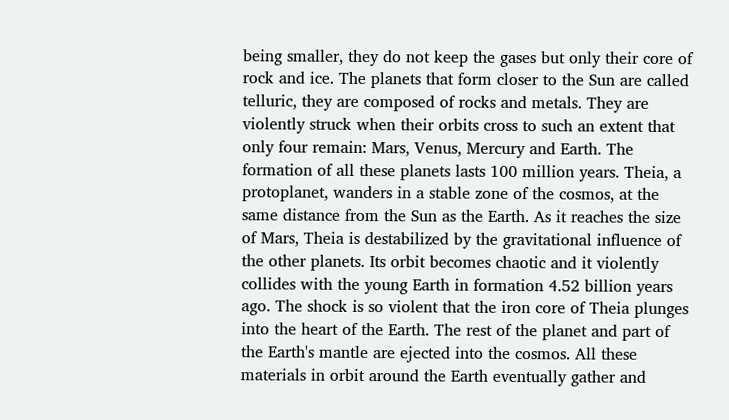being smaller, they do not keep the gases but only their core of rock and ice. The planets that form closer to the Sun are called telluric, they are composed of rocks and metals. They are violently struck when their orbits cross to such an extent that only four remain: Mars, Venus, Mercury and Earth. The formation of all these planets lasts 100 million years. Theia, a protoplanet, wanders in a stable zone of the cosmos, at the same distance from the Sun as the Earth. As it reaches the size of Mars, Theia is destabilized by the gravitational influence of the other planets. Its orbit becomes chaotic and it violently collides with the young Earth in formation 4.52 billion years ago. The shock is so violent that the iron core of Theia plunges into the heart of the Earth. The rest of the planet and part of the Earth's mantle are ejected into the cosmos. All these materials in orbit around the Earth eventually gather and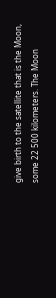give birth to the satellite that is the Moon, some 22 500 kilometers. The Moon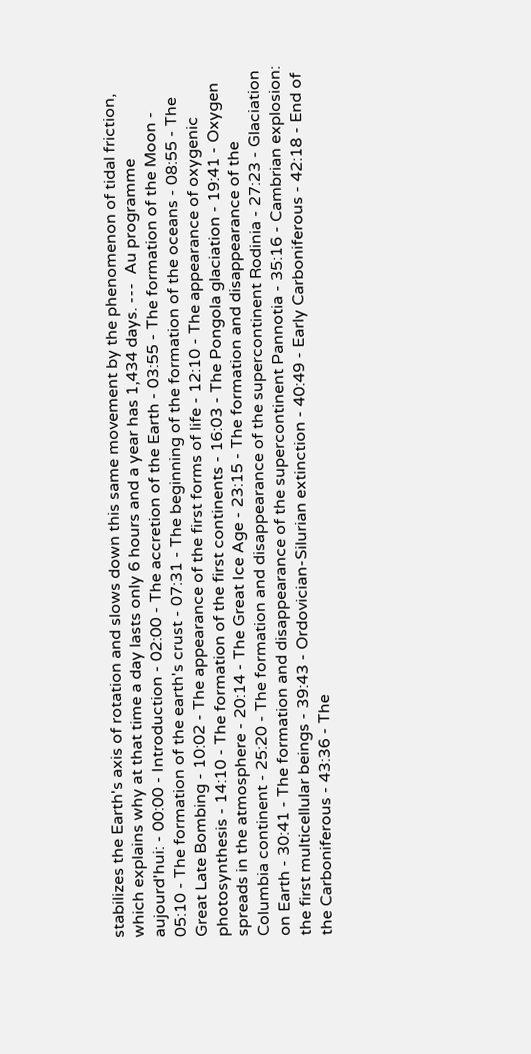stabilizes the Earth's axis of rotation and slows down this same movement by the phenomenon of tidal friction, which explains why at that time a day lasts only 6 hours and a year has 1,434 days. ---  Au programme aujourd'hui: - 00:00 - Introduction - 02:00 - The accretion of the Earth - 03:55 - The formation of the Moon - 05:10 - The formation of the earth's crust - 07:31 - The beginning of the formation of the oceans - 08:55 - The Great Late Bombing - 10:02 - The appearance of the first forms of life - 12:10 - The appearance of oxygenic photosynthesis - 14:10 - The formation of the first continents - 16:03 - The Pongola glaciation - 19:41 - Oxygen spreads in the atmosphere - 20:14 - The Great Ice Age - 23:15 - The formation and disappearance of the Columbia continent - 25:20 - The formation and disappearance of the supercontinent Rodinia - 27:23 - Glaciation on Earth - 30:41 - The formation and disappearance of the supercontinent Pannotia - 35:16 - Cambrian explosion: the first multicellular beings - 39:43 - Ordovician-Silurian extinction - 40:49 - Early Carboniferous - 42:18 - End of the Carboniferous - 43:36 - The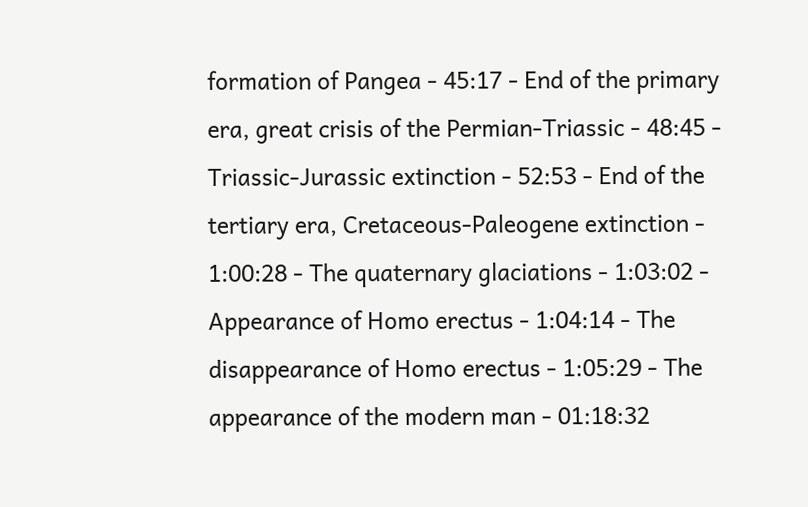formation of Pangea - 45:17 - End of the primary era, great crisis of the Permian-Triassic - 48:45 - Triassic-Jurassic extinction - 52:53 - End of the tertiary era, Cretaceous-Paleogene extinction - 1:00:28 - The quaternary glaciations - 1:03:02 - Appearance of Homo erectus - 1:04:14 - The disappearance of Homo erectus - 1:05:29 - The appearance of the modern man - 01:18:32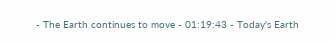- The Earth continues to move - 01:19:43 - Today's Earth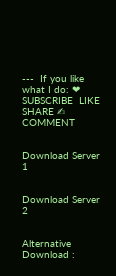---  If you like what I do: ❤ SUBSCRIBE  LIKE  SHARE ✍ COMMENT


Download Server 1


Download Server 2


Alternative Download :